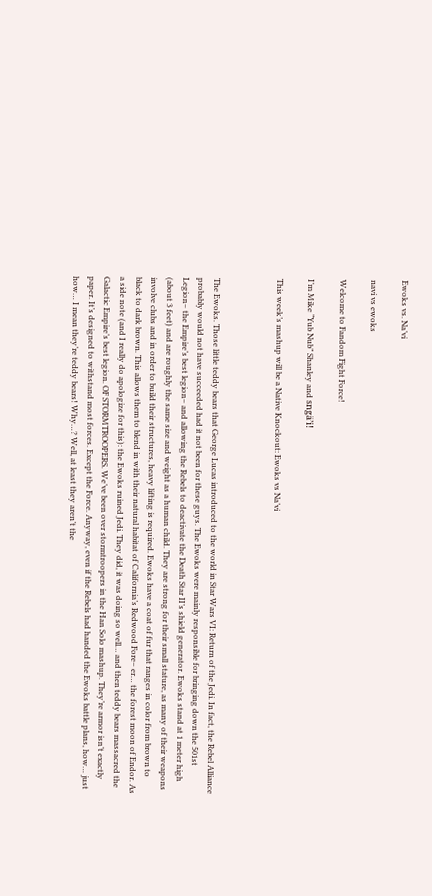Ewoks vs. Na’vi

navi vs ewoks

Welcome to Fandom Fight Force!

I’m Mike “Yub Nub” Shanley and sngä’i!

This week’s mashup will be a Native Knockout: Ewoks vs Na’vi



The Ewoks. Those little teddy bears that George Lucas introduced to the world in Star Wars VI: Return of the Jedi. In fact, the Rebel Alliance probably would not have succeeded had it not been for these guys. The Ewoks were mainly responsible for bringing down the 501st Legion– the Empire’s best legion– and allowing the Rebels to deactivate the Death Star II’s shield generator. Ewoks stand at 1 meter high (about 3 feet) and are roughly the same size and weight as a human child. They are strong for their small stature, as many of their weapons involve clubs and in order to build their structures, heavy lifting is required. Ewoks have a coat of fur that ranges in color from brown to black to dark brown. This allows them to blend in with their natural habitat of California’s Redwood Fore– er… the forest moon of Endor. As a side note (and I really do apologize for this): the Ewoks ruined Jedi. They did, it was doing so well… and then teddy bears massacred the Galactic Empire’s best legion. OF STORMTROOPERS. We’ve been over stormtroopers in the Han Solo mashup. They’re armor isn’t exactly paper. It’s designed to withstand most forces. Except the Force. Anyway, even if the Rebels had handed the Ewoks battle plans, how… just how… I mean they’re teddy bears! Why…? Well, at least they aren’t the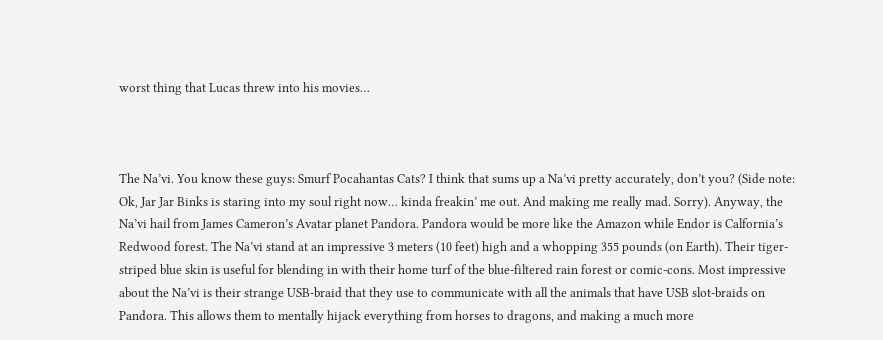worst thing that Lucas threw into his movies…



The Na’vi. You know these guys: Smurf Pocahantas Cats? I think that sums up a Na’vi pretty accurately, don’t you? (Side note: Ok, Jar Jar Binks is staring into my soul right now… kinda freakin’ me out. And making me really mad. Sorry). Anyway, the Na’vi hail from James Cameron’s Avatar planet Pandora. Pandora would be more like the Amazon while Endor is Calfornia’s Redwood forest. The Na’vi stand at an impressive 3 meters (10 feet) high and a whopping 355 pounds (on Earth). Their tiger-striped blue skin is useful for blending in with their home turf of the blue-filtered rain forest or comic-cons. Most impressive about the Na’vi is their strange USB-braid that they use to communicate with all the animals that have USB slot-braids on Pandora. This allows them to mentally hijack everything from horses to dragons, and making a much more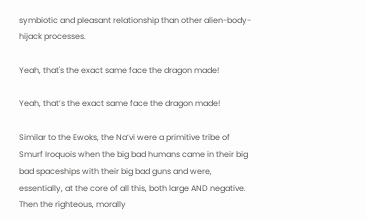symbiotic and pleasant relationship than other alien-body-hijack processes.

Yeah, that's the exact same face the dragon made!

Yeah, that’s the exact same face the dragon made!

Similar to the Ewoks, the Na’vi were a primitive tribe of Smurf Iroquois when the big bad humans came in their big bad spaceships with their big bad guns and were, essentially, at the core of all this, both large AND negative. Then the righteous, morally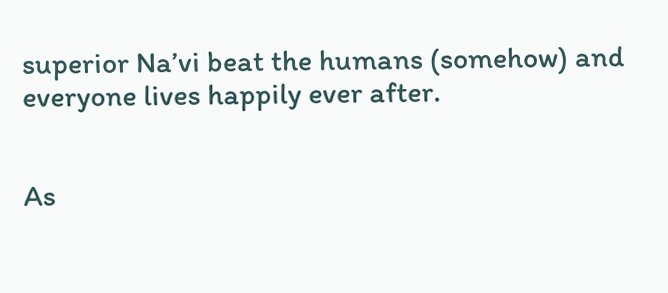superior Na’vi beat the humans (somehow) and everyone lives happily ever after.


As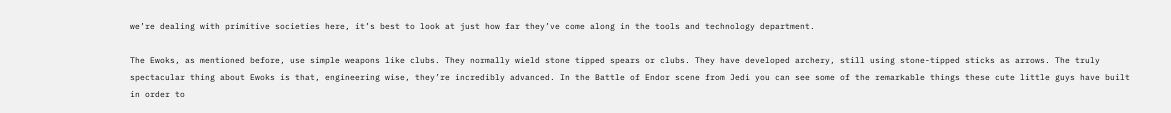we’re dealing with primitive societies here, it’s best to look at just how far they’ve come along in the tools and technology department.

The Ewoks, as mentioned before, use simple weapons like clubs. They normally wield stone tipped spears or clubs. They have developed archery, still using stone-tipped sticks as arrows. The truly spectacular thing about Ewoks is that, engineering wise, they’re incredibly advanced. In the Battle of Endor scene from Jedi you can see some of the remarkable things these cute little guys have built in order to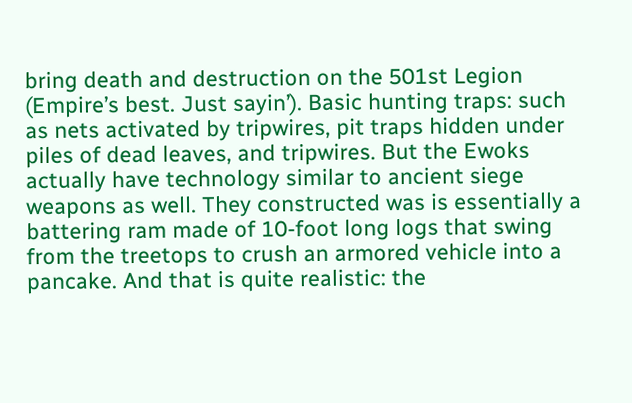bring death and destruction on the 501st Legion (Empire’s best. Just sayin’). Basic hunting traps: such as nets activated by tripwires, pit traps hidden under piles of dead leaves, and tripwires. But the Ewoks actually have technology similar to ancient siege weapons as well. They constructed was is essentially a battering ram made of 10-foot long logs that swing from the treetops to crush an armored vehicle into a pancake. And that is quite realistic: the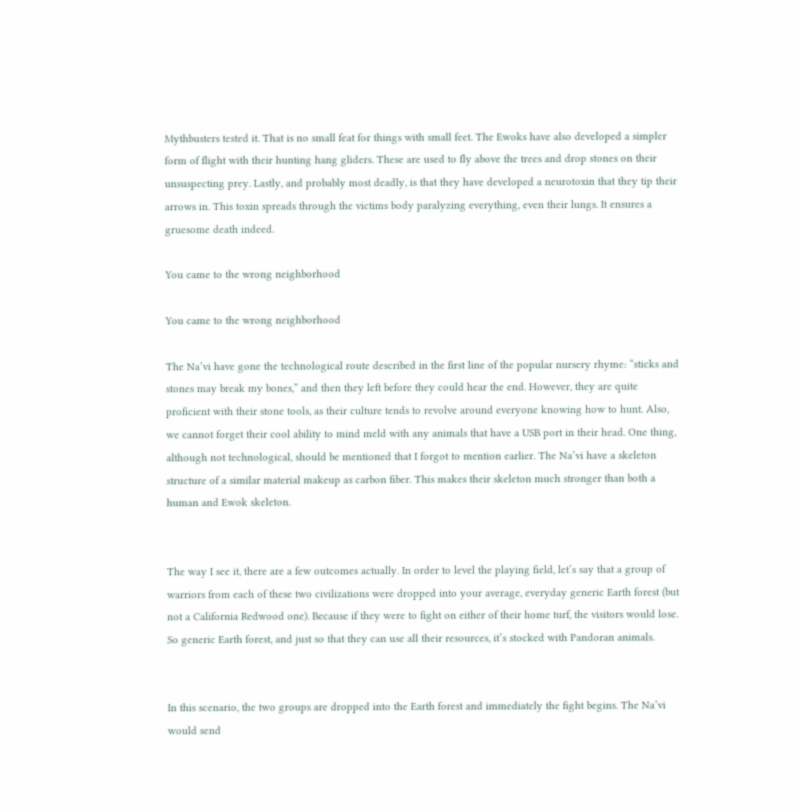Mythbusters tested it. That is no small feat for things with small feet. The Ewoks have also developed a simpler form of flight with their hunting hang gliders. These are used to fly above the trees and drop stones on their unsuspecting prey. Lastly, and probably most deadly, is that they have developed a neurotoxin that they tip their arrows in. This toxin spreads through the victims body paralyzing everything, even their lungs. It ensures a gruesome death indeed.

You came to the wrong neighborhood

You came to the wrong neighborhood

The Na’vi have gone the technological route described in the first line of the popular nursery rhyme: “sticks and stones may break my bones,” and then they left before they could hear the end. However, they are quite proficient with their stone tools, as their culture tends to revolve around everyone knowing how to hunt. Also, we cannot forget their cool ability to mind meld with any animals that have a USB port in their head. One thing, although not technological, should be mentioned that I forgot to mention earlier. The Na’vi have a skeleton structure of a similar material makeup as carbon fiber. This makes their skeleton much stronger than both a human and Ewok skeleton.


The way I see it, there are a few outcomes actually. In order to level the playing field, let’s say that a group of warriors from each of these two civilizations were dropped into your average, everyday generic Earth forest (but not a California Redwood one). Because if they were to fight on either of their home turf, the visitors would lose. So generic Earth forest, and just so that they can use all their resources, it’s stocked with Pandoran animals.


In this scenario, the two groups are dropped into the Earth forest and immediately the fight begins. The Na’vi would send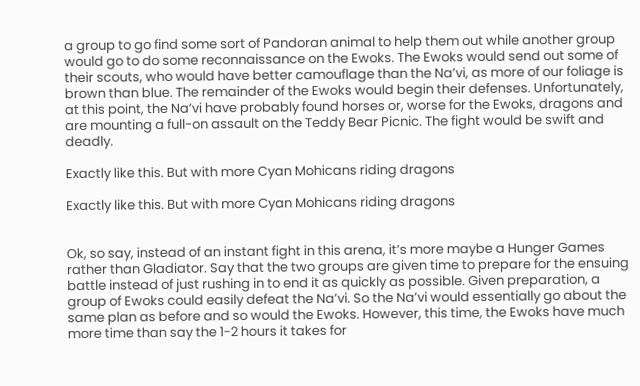a group to go find some sort of Pandoran animal to help them out while another group would go to do some reconnaissance on the Ewoks. The Ewoks would send out some of their scouts, who would have better camouflage than the Na’vi, as more of our foliage is brown than blue. The remainder of the Ewoks would begin their defenses. Unfortunately, at this point, the Na’vi have probably found horses or, worse for the Ewoks, dragons and are mounting a full-on assault on the Teddy Bear Picnic. The fight would be swift and deadly.

Exactly like this. But with more Cyan Mohicans riding dragons

Exactly like this. But with more Cyan Mohicans riding dragons


Ok, so say, instead of an instant fight in this arena, it’s more maybe a Hunger Games rather than Gladiator. Say that the two groups are given time to prepare for the ensuing battle instead of just rushing in to end it as quickly as possible. Given preparation, a group of Ewoks could easily defeat the Na’vi. So the Na’vi would essentially go about the same plan as before and so would the Ewoks. However, this time, the Ewoks have much more time than say the 1-2 hours it takes for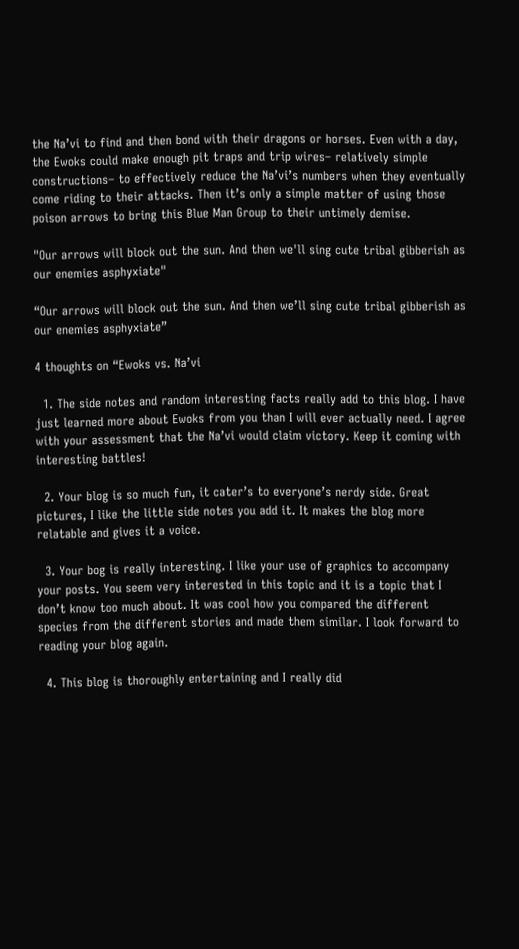the Na’vi to find and then bond with their dragons or horses. Even with a day, the Ewoks could make enough pit traps and trip wires– relatively simple constructions– to effectively reduce the Na’vi’s numbers when they eventually come riding to their attacks. Then it’s only a simple matter of using those poison arrows to bring this Blue Man Group to their untimely demise.

"Our arrows will block out the sun. And then we'll sing cute tribal gibberish as our enemies asphyxiate"

“Our arrows will block out the sun. And then we’ll sing cute tribal gibberish as our enemies asphyxiate”

4 thoughts on “Ewoks vs. Na’vi

  1. The side notes and random interesting facts really add to this blog. I have just learned more about Ewoks from you than I will ever actually need. I agree with your assessment that the Na’vi would claim victory. Keep it coming with interesting battles!

  2. Your blog is so much fun, it cater’s to everyone’s nerdy side. Great pictures, I like the little side notes you add it. It makes the blog more relatable and gives it a voice.

  3. Your bog is really interesting. I like your use of graphics to accompany your posts. You seem very interested in this topic and it is a topic that I don’t know too much about. It was cool how you compared the different species from the different stories and made them similar. I look forward to reading your blog again.

  4. This blog is thoroughly entertaining and I really did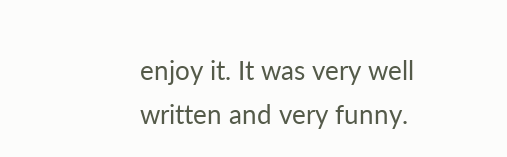enjoy it. It was very well written and very funny.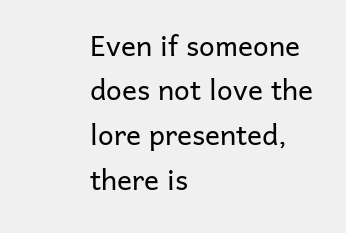Even if someone does not love the lore presented, there is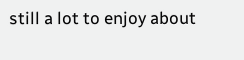still a lot to enjoy about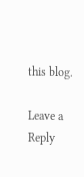this blog.

Leave a Reply